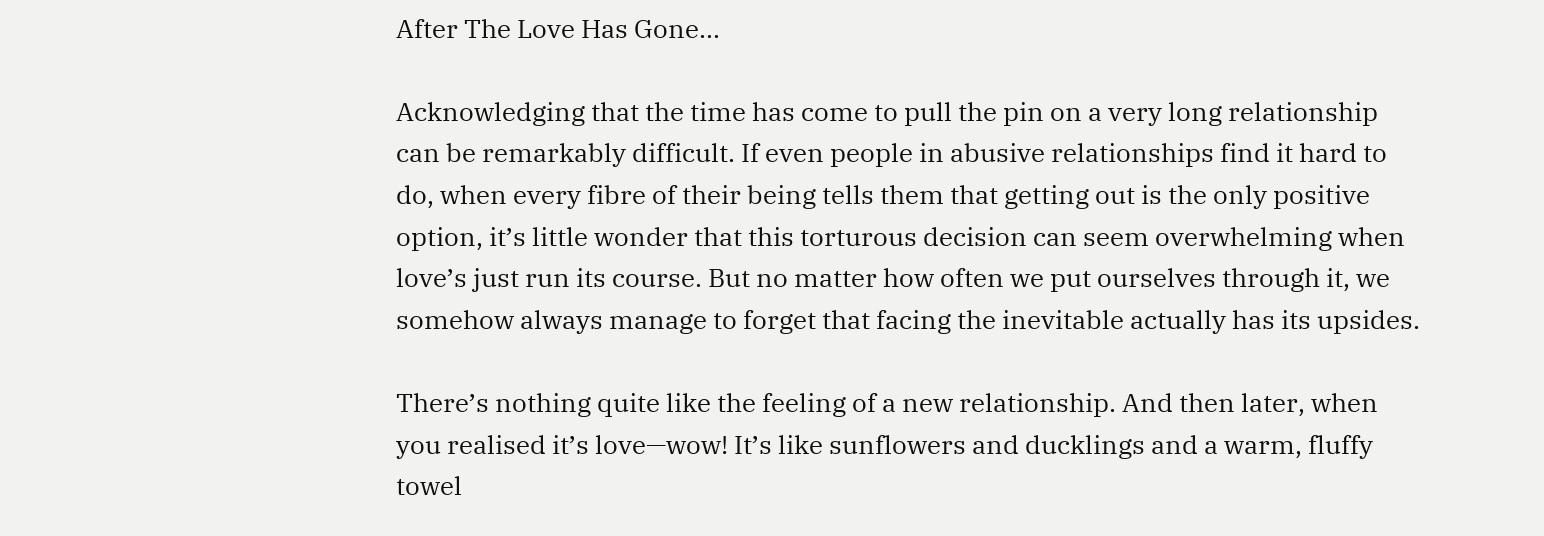After The Love Has Gone…

Acknowledging that the time has come to pull the pin on a very long relationship can be remarkably difficult. If even people in abusive relationships find it hard to do, when every fibre of their being tells them that getting out is the only positive option, it’s little wonder that this torturous decision can seem overwhelming when love’s just run its course. But no matter how often we put ourselves through it, we somehow always manage to forget that facing the inevitable actually has its upsides.

There’s nothing quite like the feeling of a new relationship. And then later, when you realised it’s love—wow! It’s like sunflowers and ducklings and a warm, fluffy towel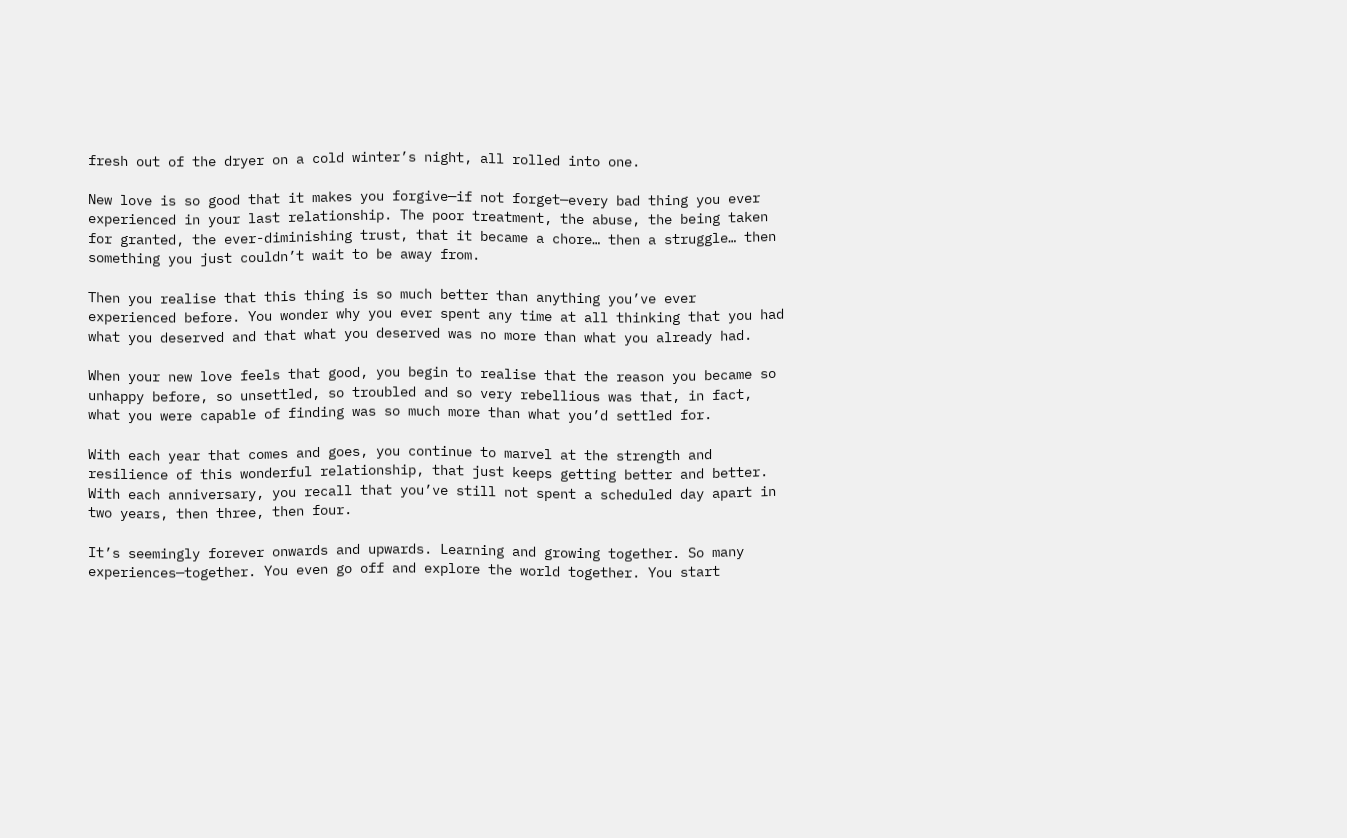fresh out of the dryer on a cold winter’s night, all rolled into one.

New love is so good that it makes you forgive—if not forget—every bad thing you ever experienced in your last relationship. The poor treatment, the abuse, the being taken for granted, the ever-diminishing trust, that it became a chore… then a struggle… then something you just couldn’t wait to be away from.

Then you realise that this thing is so much better than anything you’ve ever experienced before. You wonder why you ever spent any time at all thinking that you had what you deserved and that what you deserved was no more than what you already had.

When your new love feels that good, you begin to realise that the reason you became so unhappy before, so unsettled, so troubled and so very rebellious was that, in fact, what you were capable of finding was so much more than what you’d settled for.

With each year that comes and goes, you continue to marvel at the strength and resilience of this wonderful relationship, that just keeps getting better and better. With each anniversary, you recall that you’ve still not spent a scheduled day apart in two years, then three, then four.

It’s seemingly forever onwards and upwards. Learning and growing together. So many experiences—together. You even go off and explore the world together. You start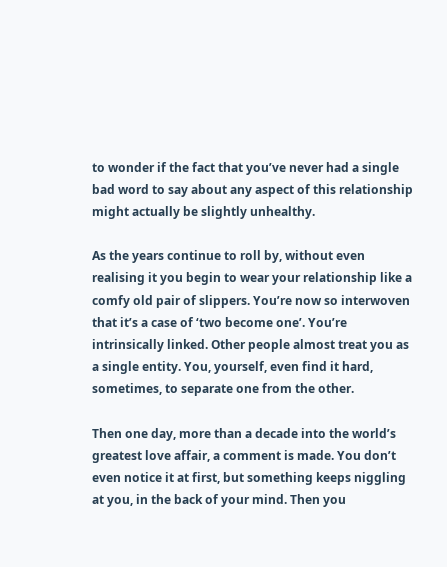to wonder if the fact that you’ve never had a single bad word to say about any aspect of this relationship might actually be slightly unhealthy.

As the years continue to roll by, without even realising it you begin to wear your relationship like a comfy old pair of slippers. You’re now so interwoven that it’s a case of ‘two become one’. You’re intrinsically linked. Other people almost treat you as a single entity. You, yourself, even find it hard, sometimes, to separate one from the other.

Then one day, more than a decade into the world’s greatest love affair, a comment is made. You don’t even notice it at first, but something keeps niggling at you, in the back of your mind. Then you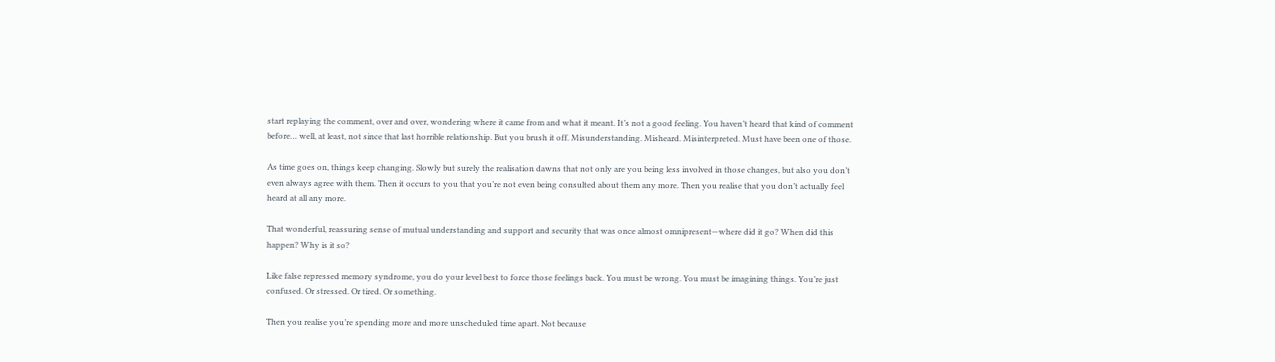start replaying the comment, over and over, wondering where it came from and what it meant. It’s not a good feeling. You haven’t heard that kind of comment before… well, at least, not since that last horrible relationship. But you brush it off. Misunderstanding. Misheard. Misinterpreted. Must have been one of those.

As time goes on, things keep changing. Slowly but surely the realisation dawns that not only are you being less involved in those changes, but also you don’t even always agree with them. Then it occurs to you that you’re not even being consulted about them any more. Then you realise that you don’t actually feel heard at all any more.

That wonderful, reassuring sense of mutual understanding and support and security that was once almost omnipresent—where did it go? When did this happen? Why is it so?

Like false repressed memory syndrome, you do your level best to force those feelings back. You must be wrong. You must be imagining things. You’re just confused. Or stressed. Or tired. Or something.

Then you realise you’re spending more and more unscheduled time apart. Not because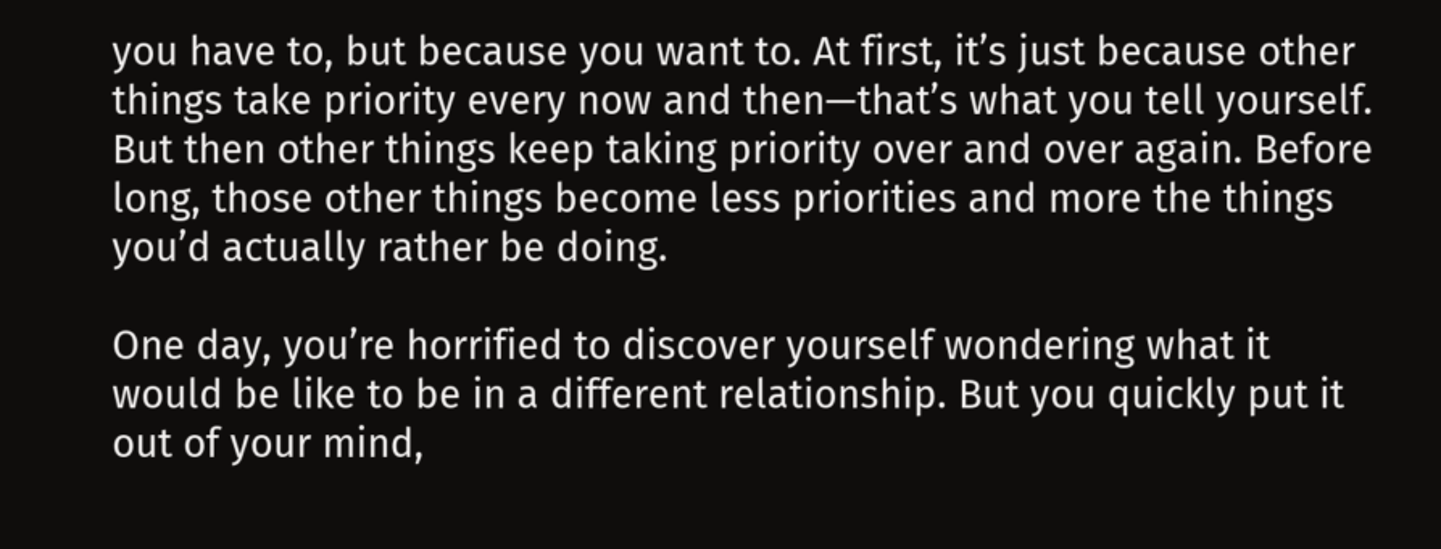you have to, but because you want to. At first, it’s just because other things take priority every now and then—that’s what you tell yourself. But then other things keep taking priority over and over again. Before long, those other things become less priorities and more the things you’d actually rather be doing.

One day, you’re horrified to discover yourself wondering what it would be like to be in a different relationship. But you quickly put it out of your mind,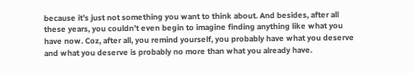because it’s just not something you want to think about. And besides, after all these years, you couldn’t even begin to imagine finding anything like what you have now. Coz, after all, you remind yourself, you probably have what you deserve and what you deserve is probably no more than what you already have.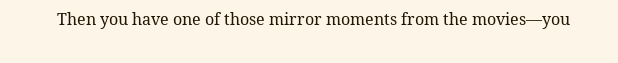Then you have one of those mirror moments from the movies—you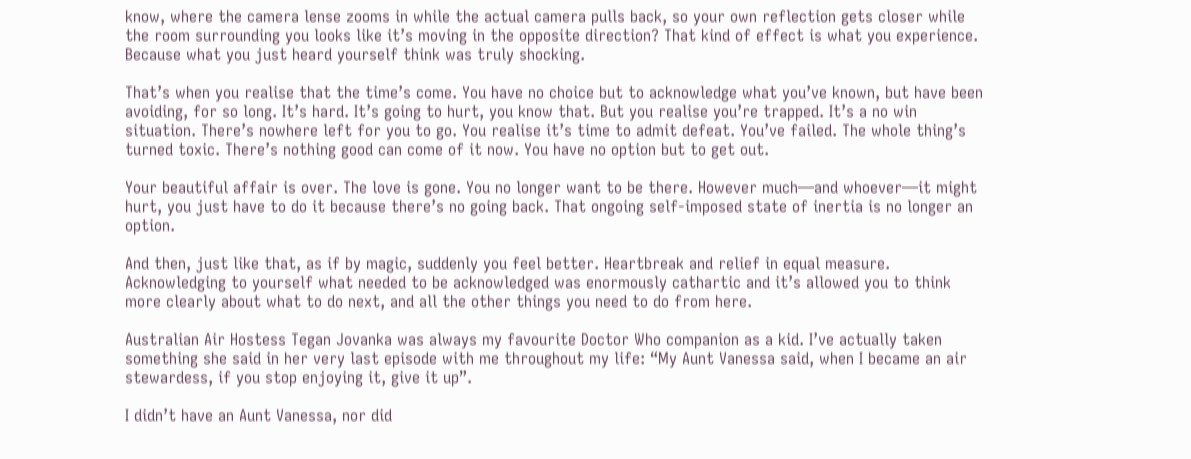know, where the camera lense zooms in while the actual camera pulls back, so your own reflection gets closer while the room surrounding you looks like it’s moving in the opposite direction? That kind of effect is what you experience. Because what you just heard yourself think was truly shocking.

That’s when you realise that the time’s come. You have no choice but to acknowledge what you’ve known, but have been avoiding, for so long. It’s hard. It’s going to hurt, you know that. But you realise you’re trapped. It’s a no win situation. There’s nowhere left for you to go. You realise it’s time to admit defeat. You’ve failed. The whole thing’s turned toxic. There’s nothing good can come of it now. You have no option but to get out.

Your beautiful affair is over. The love is gone. You no longer want to be there. However much—and whoever—it might hurt, you just have to do it because there’s no going back. That ongoing self-imposed state of inertia is no longer an option.

And then, just like that, as if by magic, suddenly you feel better. Heartbreak and relief in equal measure. Acknowledging to yourself what needed to be acknowledged was enormously cathartic and it’s allowed you to think more clearly about what to do next, and all the other things you need to do from here.

Australian Air Hostess Tegan Jovanka was always my favourite Doctor Who companion as a kid. I’ve actually taken something she said in her very last episode with me throughout my life: “My Aunt Vanessa said, when I became an air stewardess, if you stop enjoying it, give it up”.

I didn’t have an Aunt Vanessa, nor did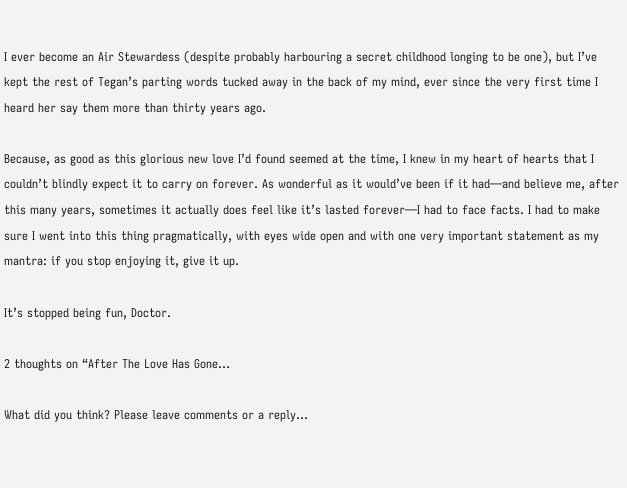I ever become an Air Stewardess (despite probably harbouring a secret childhood longing to be one), but I’ve kept the rest of Tegan’s parting words tucked away in the back of my mind, ever since the very first time I heard her say them more than thirty years ago.

Because, as good as this glorious new love I’d found seemed at the time, I knew in my heart of hearts that I couldn’t blindly expect it to carry on forever. As wonderful as it would’ve been if it had—and believe me, after this many years, sometimes it actually does feel like it’s lasted forever—I had to face facts. I had to make sure I went into this thing pragmatically, with eyes wide open and with one very important statement as my mantra: if you stop enjoying it, give it up.

It’s stopped being fun, Doctor.

2 thoughts on “After The Love Has Gone…

What did you think? Please leave comments or a reply...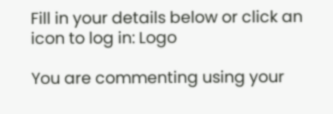Fill in your details below or click an icon to log in: Logo

You are commenting using your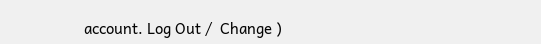account. Log Out /  Change )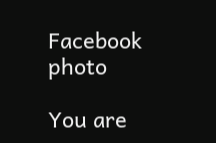Facebook photo

You are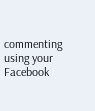commenting using your Facebook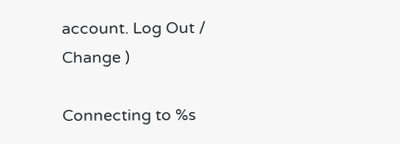account. Log Out /  Change )

Connecting to %s